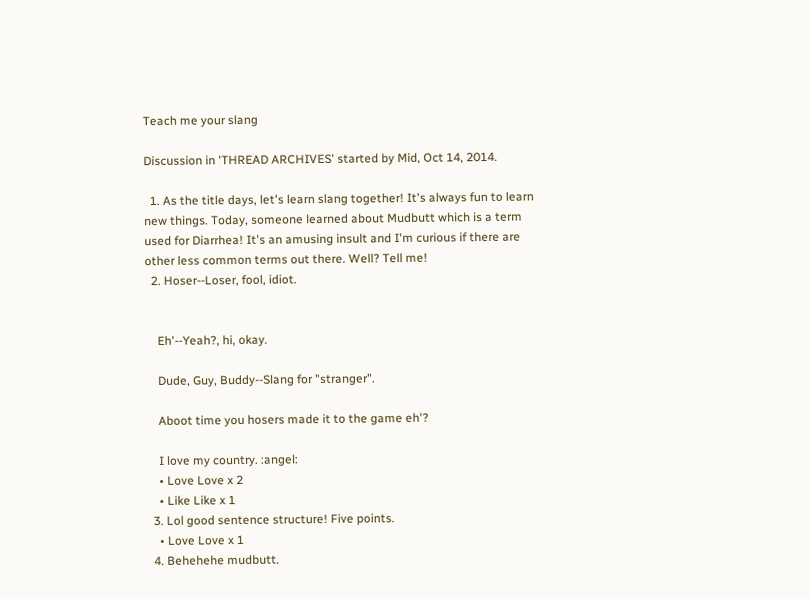Teach me your slang

Discussion in 'THREAD ARCHIVES' started by Mid, Oct 14, 2014.

  1. As the title days, let's learn slang together! It's always fun to learn new things. Today, someone learned about Mudbutt which is a term used for Diarrhea! It's an amusing insult and I'm curious if there are other less common terms out there. Well? Tell me!
  2. Hoser--Loser, fool, idiot.


    Eh'--Yeah?, hi, okay.

    Dude, Guy, Buddy--Slang for "stranger".

    Aboot time you hosers made it to the game eh'?

    I love my country. :angel:
    • Love Love x 2
    • Like Like x 1
  3. Lol good sentence structure! Five points.
    • Love Love x 1
  4. Behehehe mudbutt.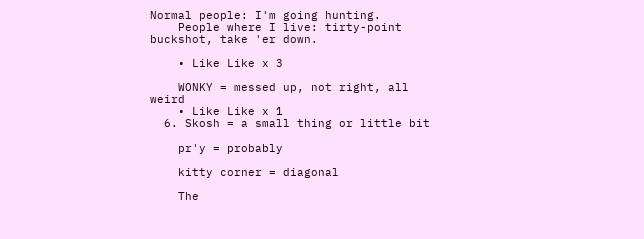Normal people: I'm going hunting.
    People where I live: tirty-point buckshot, take 'er down.

    • Like Like x 3

    WONKY = messed up, not right, all weird
    • Like Like x 1
  6. Skosh = a small thing or little bit

    pr'y = probably

    kitty corner = diagonal

    The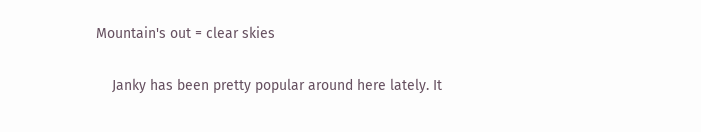Mountain's out = clear skies

    Janky has been pretty popular around here lately. It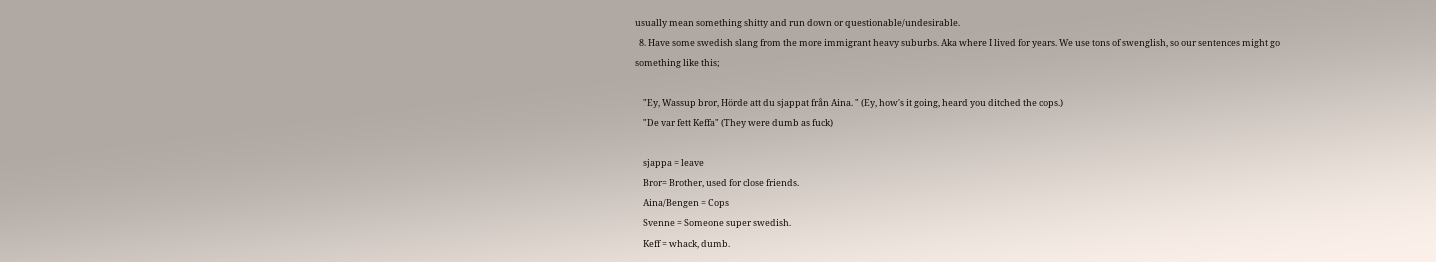usually mean something shitty and run down or questionable/undesirable.
  8. Have some swedish slang from the more immigrant heavy suburbs. Aka where I lived for years. We use tons of swenglish, so our sentences might go something like this;

    "Ey, Wassup bror, Hörde att du sjappat från Aina. " (Ey, how's it going, heard you ditched the cops.)
    "De var fett Keffa" (They were dumb as fuck)

    sjappa = leave
    Bror= Brother, used for close friends.
    Aina/Bengen = Cops
    Svenne = Someone super swedish.
    Keff = whack, dumb.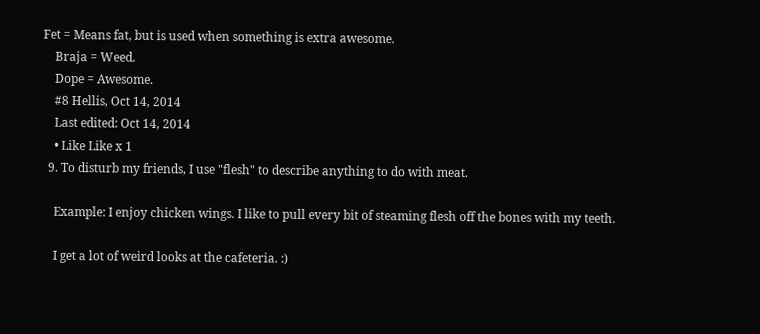Fet = Means fat, but is used when something is extra awesome.
    Braja = Weed.
    Dope = Awesome.
    #8 Hellis, Oct 14, 2014
    Last edited: Oct 14, 2014
    • Like Like x 1
  9. To disturb my friends, I use "flesh" to describe anything to do with meat.

    Example: I enjoy chicken wings. I like to pull every bit of steaming flesh off the bones with my teeth.

    I get a lot of weird looks at the cafeteria. :)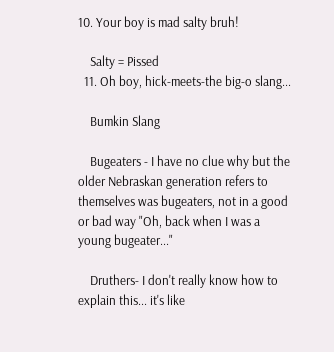10. Your boy is mad salty bruh!

    Salty = Pissed
  11. Oh boy, hick-meets-the big-o slang...

    Bumkin Slang

    Bugeaters - I have no clue why but the older Nebraskan generation refers to themselves was bugeaters, not in a good or bad way "Oh, back when I was a young bugeater..."

    Druthers- I don't really know how to explain this... it's like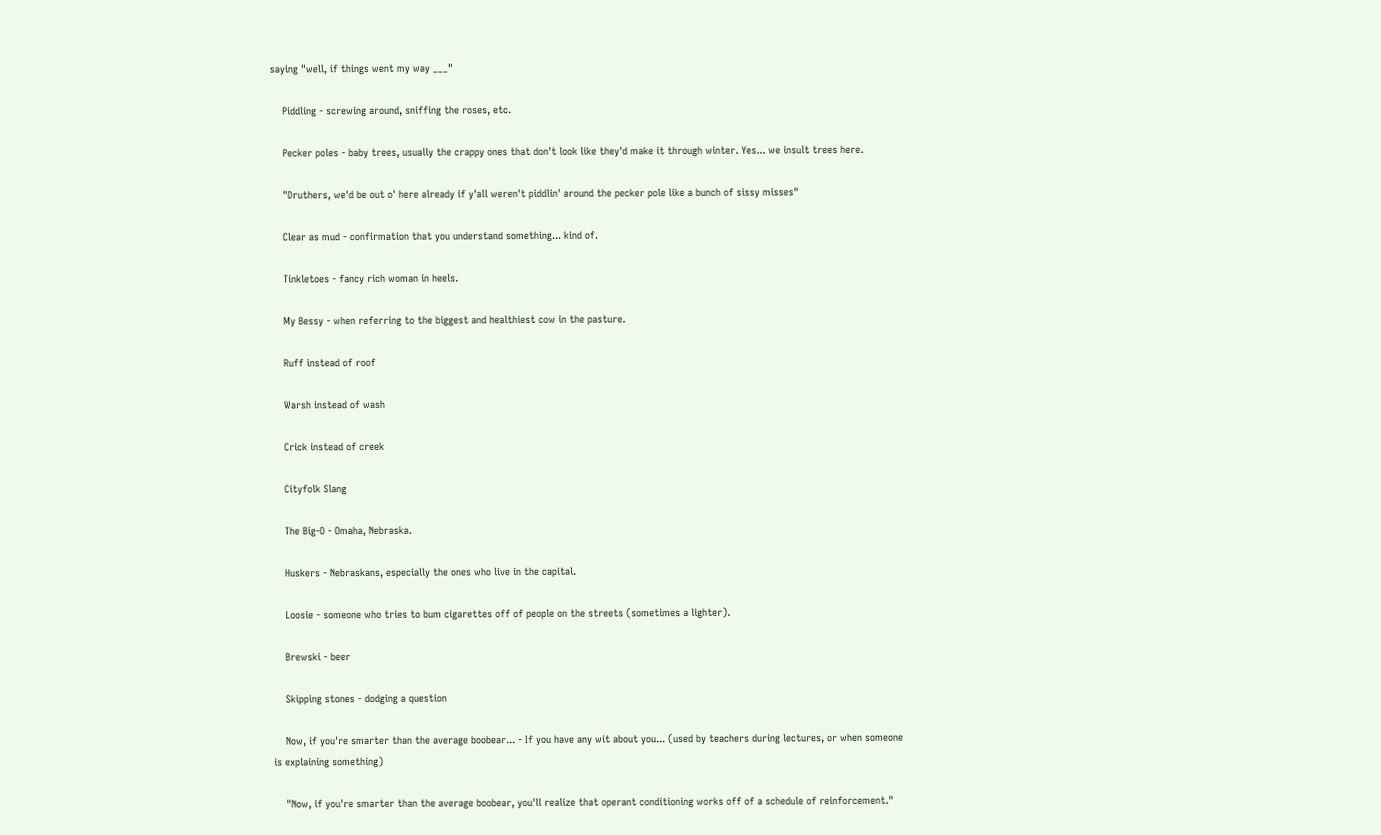saying "well, if things went my way ___"

    Piddling - screwing around, sniffing the roses, etc.

    Pecker poles - baby trees, usually the crappy ones that don't look like they'd make it through winter. Yes... we insult trees here.

    "Druthers, we'd be out o' here already if y'all weren't piddlin' around the pecker pole like a bunch of sissy misses"

    Clear as mud - confirmation that you understand something... kind of.

    Tinkletoes - fancy rich woman in heels.

    My Bessy - when referring to the biggest and healthiest cow in the pasture.

    Ruff instead of roof

    Warsh instead of wash

    Crick instead of creek

    Cityfolk Slang

    The Big-O - Omaha, Nebraska.

    Huskers - Nebraskans, especially the ones who live in the capital.

    Loosie - someone who tries to bum cigarettes off of people on the streets (sometimes a lighter).

    Brewski - beer

    Skipping stones - dodging a question

    Now, if you're smarter than the average boobear... - If you have any wit about you... (used by teachers during lectures, or when someone is explaining something)

    "Now, if you're smarter than the average boobear, you'll realize that operant conditioning works off of a schedule of reinforcement."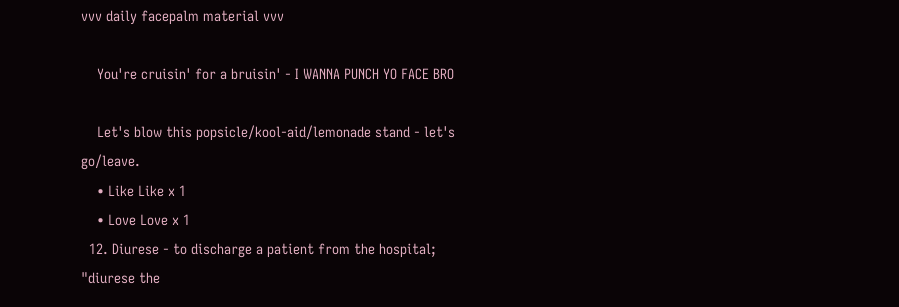vvv daily facepalm material vvv

    You're cruisin' for a bruisin' - I WANNA PUNCH YO FACE BRO

    Let's blow this popsicle/kool-aid/lemonade stand - let's go/leave.
    • Like Like x 1
    • Love Love x 1
  12. Diurese - to discharge a patient from the hospital; "diurese the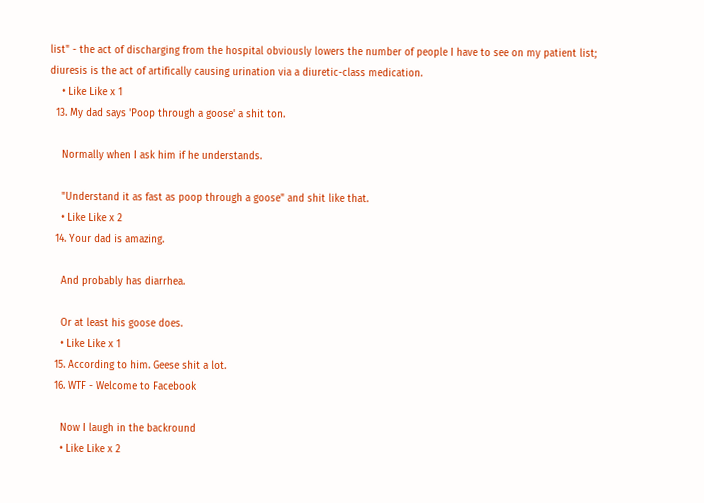list" - the act of discharging from the hospital obviously lowers the number of people I have to see on my patient list; diuresis is the act of artifically causing urination via a diuretic-class medication.
    • Like Like x 1
  13. My dad says 'Poop through a goose' a shit ton.

    Normally when I ask him if he understands.

    "Understand it as fast as poop through a goose" and shit like that.
    • Like Like x 2
  14. Your dad is amazing.

    And probably has diarrhea.

    Or at least his goose does.
    • Like Like x 1
  15. According to him. Geese shit a lot.
  16. WTF - Welcome to Facebook

    Now I laugh in the backround
    • Like Like x 2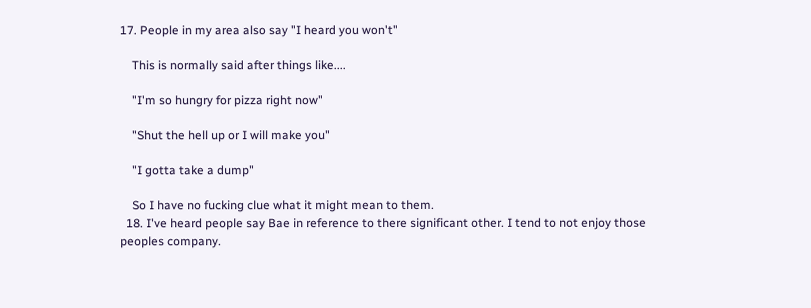17. People in my area also say "I heard you won't"

    This is normally said after things like....

    "I'm so hungry for pizza right now"

    "Shut the hell up or I will make you"

    "I gotta take a dump"

    So I have no fucking clue what it might mean to them.
  18. I've heard people say Bae in reference to there significant other. I tend to not enjoy those peoples company.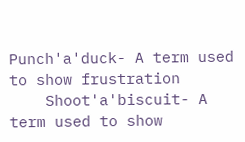Punch'a'duck- A term used to show frustration
    Shoot'a'biscuit- A term used to show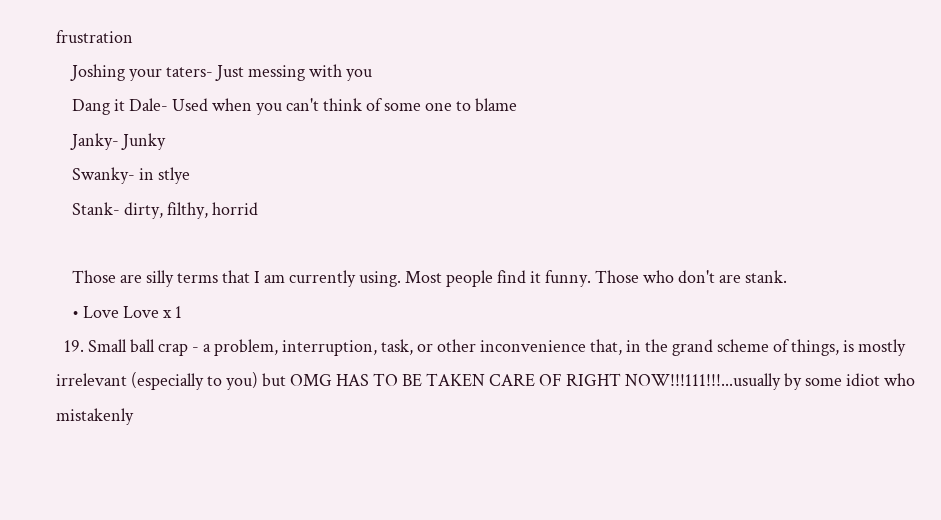frustration
    Joshing your taters- Just messing with you
    Dang it Dale- Used when you can't think of some one to blame
    Janky- Junky
    Swanky- in stlye
    Stank- dirty, filthy, horrid

    Those are silly terms that I am currently using. Most people find it funny. Those who don't are stank.
    • Love Love x 1
  19. Small ball crap - a problem, interruption, task, or other inconvenience that, in the grand scheme of things, is mostly irrelevant (especially to you) but OMG HAS TO BE TAKEN CARE OF RIGHT NOW!!!111!!!...usually by some idiot who mistakenly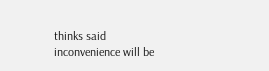thinks said inconvenience will be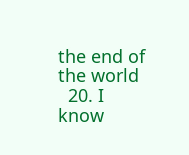the end of the world
  20. I know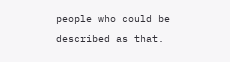people who could be described as that.